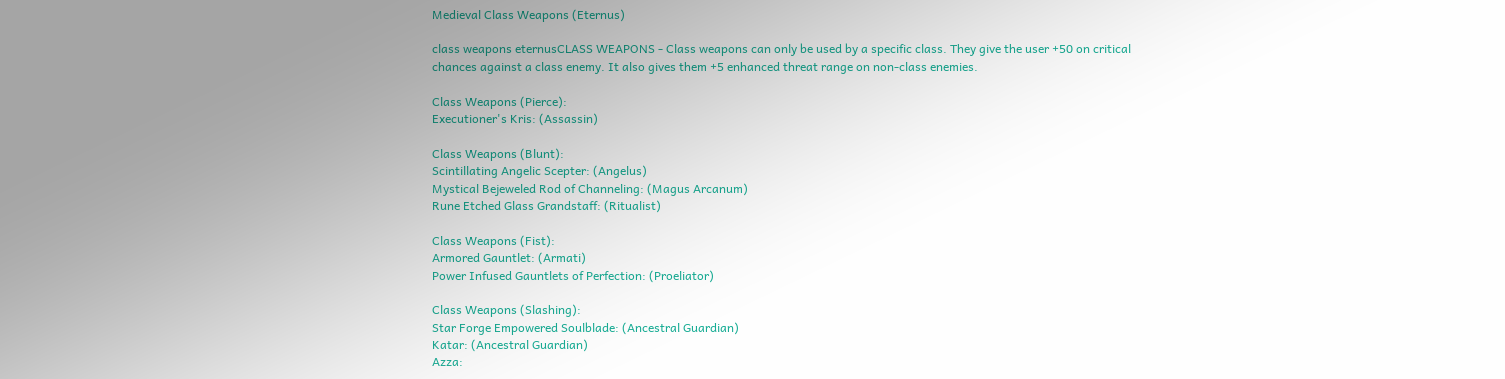Medieval Class Weapons (Eternus)

class weapons eternusCLASS WEAPONS - Class weapons can only be used by a specific class. They give the user +50 on critical chances against a class enemy. It also gives them +5 enhanced threat range on non-class enemies.

Class Weapons (Pierce):
Executioner's Kris: (Assassin)

Class Weapons (Blunt):
Scintillating Angelic Scepter: (Angelus)
Mystical Bejeweled Rod of Channeling: (Magus Arcanum)
Rune Etched Glass Grandstaff: (Ritualist)

Class Weapons (Fist):
Armored Gauntlet: (Armati)
Power Infused Gauntlets of Perfection: (Proeliator)

Class Weapons (Slashing):
Star Forge Empowered Soulblade: (Ancestral Guardian)
Katar: (Ancestral Guardian)
Azza: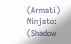(Armati)
Ninjato: (Shadow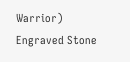Warrior)
Engraved Stone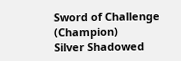Sword of Challenge (Champion)
Silver Shadowed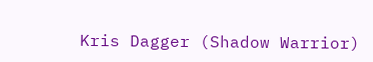Kris Dagger (Shadow Warrior)